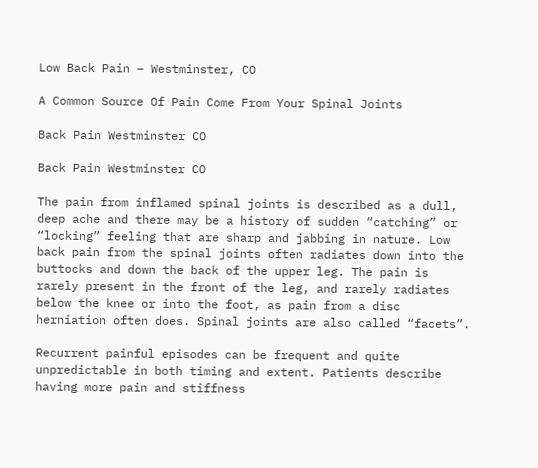Low Back Pain – Westminster, CO

A Common Source Of Pain Come From Your Spinal Joints

Back Pain Westminster CO

Back Pain Westminster CO

The pain from inflamed spinal joints is described as a dull, deep ache and there may be a history of sudden “catching” or “locking” feeling that are sharp and jabbing in nature. Low back pain from the spinal joints often radiates down into the buttocks and down the back of the upper leg. The pain is rarely present in the front of the leg, and rarely radiates below the knee or into the foot, as pain from a disc herniation often does. Spinal joints are also called “facets”.

Recurrent painful episodes can be frequent and quite unpredictable in both timing and extent. Patients describe having more pain and stiffness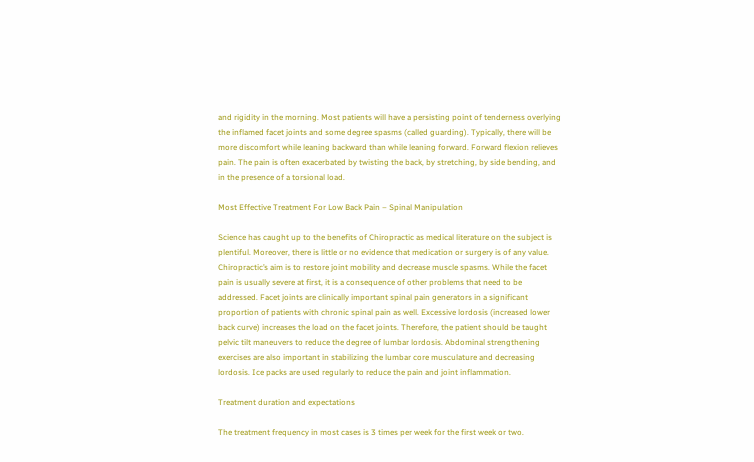and rigidity in the morning. Most patients will have a persisting point of tenderness overlying the inflamed facet joints and some degree spasms (called guarding). Typically, there will be more discomfort while leaning backward than while leaning forward. Forward flexion relieves pain. The pain is often exacerbated by twisting the back, by stretching, by side bending, and in the presence of a torsional load.

Most Effective Treatment For Low Back Pain – Spinal Manipulation

Science has caught up to the benefits of Chiropractic as medical literature on the subject is plentiful. Moreover, there is little or no evidence that medication or surgery is of any value. Chiropractic’s aim is to restore joint mobility and decrease muscle spasms. While the facet pain is usually severe at first, it is a consequence of other problems that need to be addressed. Facet joints are clinically important spinal pain generators in a significant proportion of patients with chronic spinal pain as well. Excessive lordosis (increased lower back curve) increases the load on the facet joints. Therefore, the patient should be taught pelvic tilt maneuvers to reduce the degree of lumbar lordosis. Abdominal strengthening exercises are also important in stabilizing the lumbar core musculature and decreasing lordosis. Ice packs are used regularly to reduce the pain and joint inflammation.

Treatment duration and expectations

The treatment frequency in most cases is 3 times per week for the first week or two.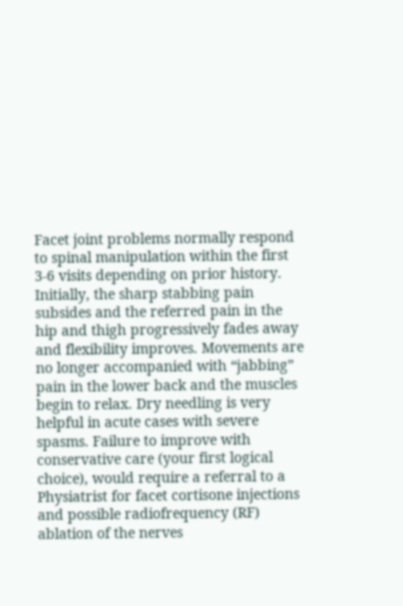Facet joint problems normally respond to spinal manipulation within the first 3-6 visits depending on prior history. Initially, the sharp stabbing pain subsides and the referred pain in the hip and thigh progressively fades away and flexibility improves. Movements are no longer accompanied with “jabbing” pain in the lower back and the muscles begin to relax. Dry needling is very helpful in acute cases with severe spasms. Failure to improve with conservative care (your first logical choice), would require a referral to a Physiatrist for facet cortisone injections and possible radiofrequency (RF) ablation of the nerves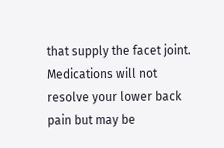that supply the facet joint. Medications will not resolve your lower back pain but may be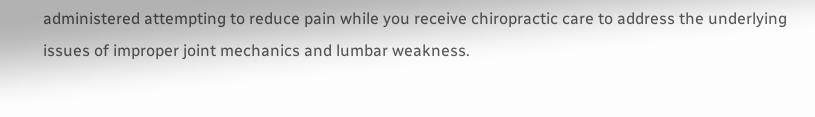administered attempting to reduce pain while you receive chiropractic care to address the underlying issues of improper joint mechanics and lumbar weakness.